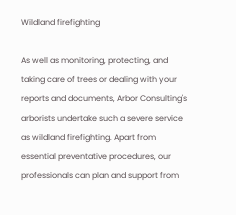Wildland firefighting

As well as monitoring, protecting, and taking care of trees or dealing with your reports and documents, Arbor Consulting's arborists undertake such a severe service as wildland firefighting. Apart from essential preventative procedures, our professionals can plan and support from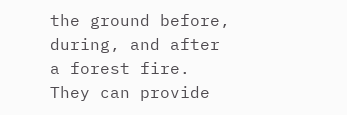the ground before, during, and after a forest fire. They can provide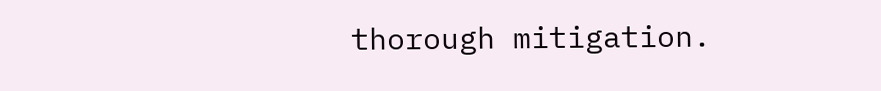thorough mitigation.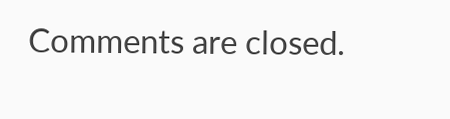Comments are closed.